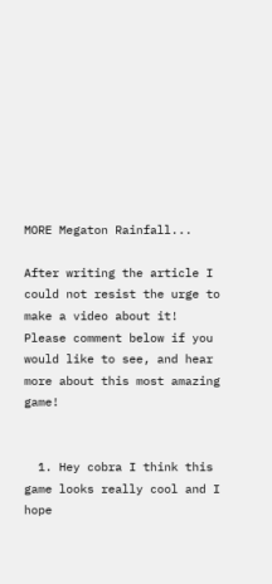MORE Megaton Rainfall...

After writing the article I could not resist the urge to make a video about it! Please comment below if you would like to see, and hear more about this most amazing game!


  1. Hey cobra I think this game looks really cool and I hope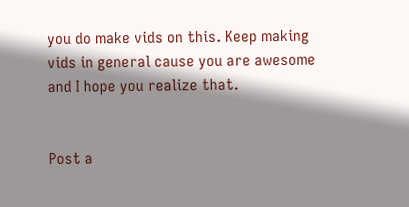you do make vids on this. Keep making vids in general cause you are awesome and I hope you realize that.


Post a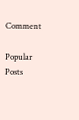Comment

Popular Posts